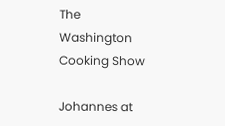The Washington Cooking Show

Johannes at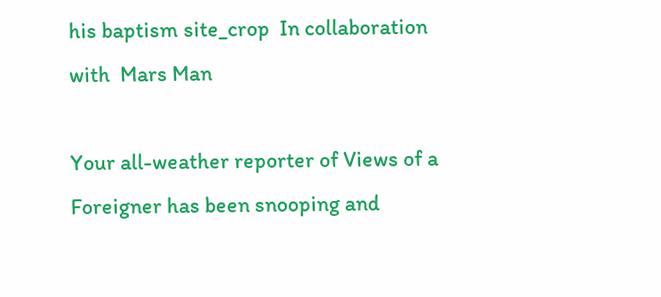his baptism site_crop  In collaboration with  Mars Man

Your all-weather reporter of Views of a Foreigner has been snooping and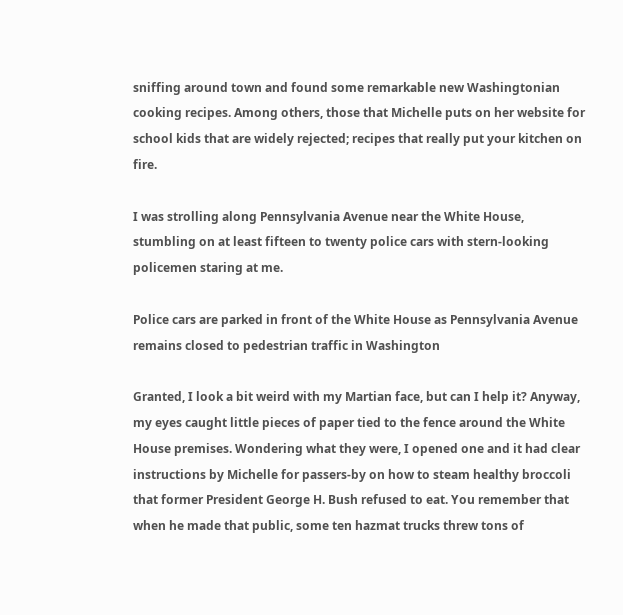sniffing around town and found some remarkable new Washingtonian cooking recipes. Among others, those that Michelle puts on her website for school kids that are widely rejected; recipes that really put your kitchen on fire.

I was strolling along Pennsylvania Avenue near the White House, stumbling on at least fifteen to twenty police cars with stern-looking policemen staring at me.

Police cars are parked in front of the White House as Pennsylvania Avenue remains closed to pedestrian traffic in Washington

Granted, I look a bit weird with my Martian face, but can I help it? Anyway, my eyes caught little pieces of paper tied to the fence around the White House premises. Wondering what they were, I opened one and it had clear instructions by Michelle for passers-by on how to steam healthy broccoli that former President George H. Bush refused to eat. You remember that when he made that public, some ten hazmat trucks threw tons of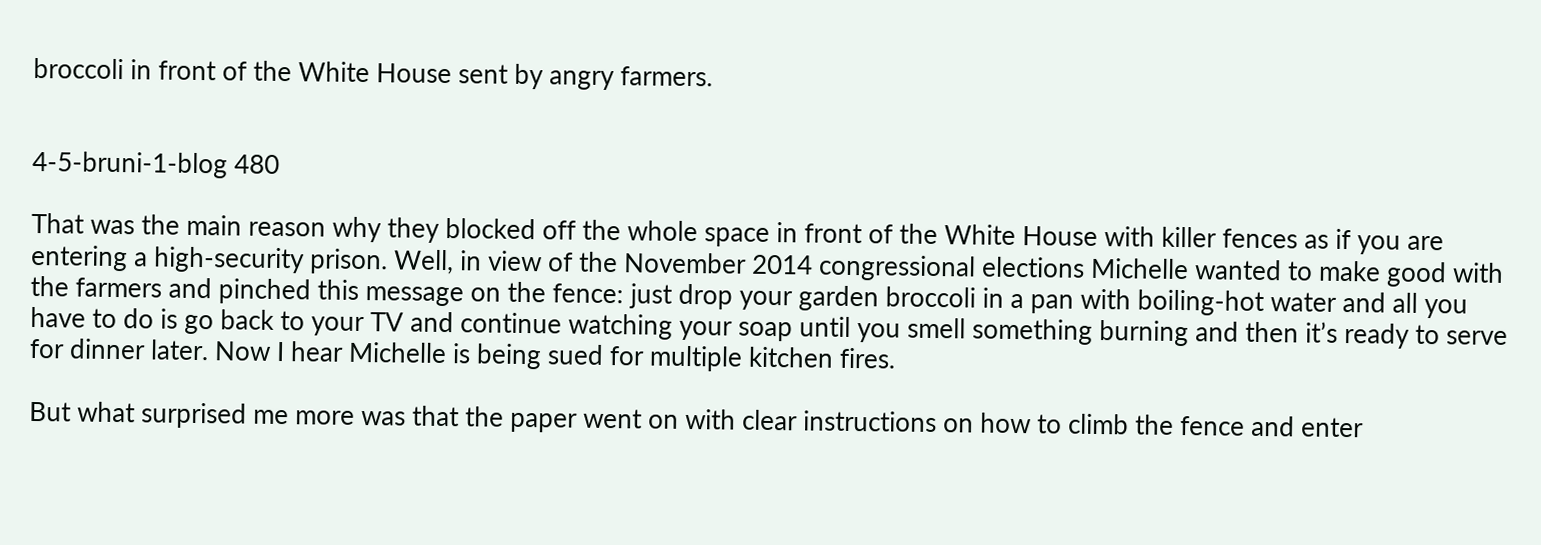broccoli in front of the White House sent by angry farmers.


4-5-bruni-1-blog 480

That was the main reason why they blocked off the whole space in front of the White House with killer fences as if you are entering a high-security prison. Well, in view of the November 2014 congressional elections Michelle wanted to make good with the farmers and pinched this message on the fence: just drop your garden broccoli in a pan with boiling-hot water and all you have to do is go back to your TV and continue watching your soap until you smell something burning and then it’s ready to serve for dinner later. Now I hear Michelle is being sued for multiple kitchen fires.

But what surprised me more was that the paper went on with clear instructions on how to climb the fence and enter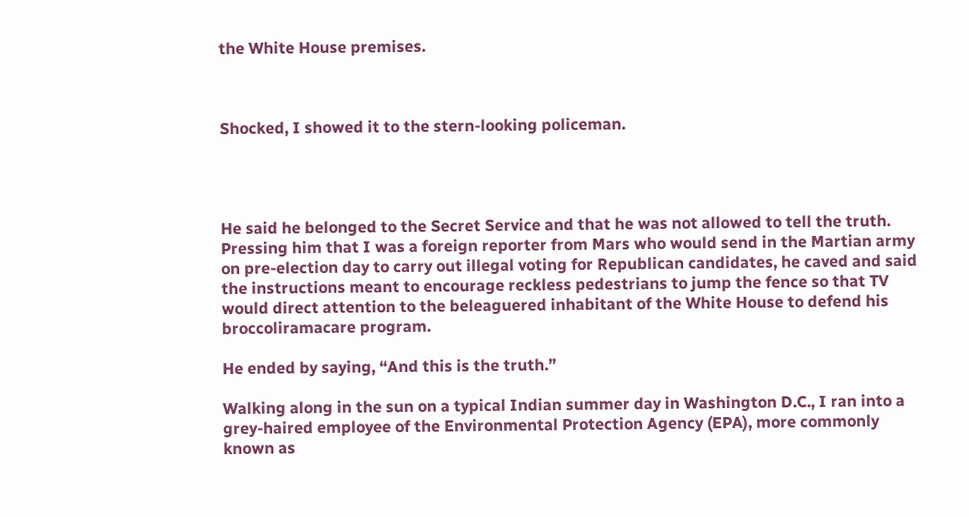the White House premises.



Shocked, I showed it to the stern-looking policeman.




He said he belonged to the Secret Service and that he was not allowed to tell the truth.  Pressing him that I was a foreign reporter from Mars who would send in the Martian army on pre-election day to carry out illegal voting for Republican candidates, he caved and said the instructions meant to encourage reckless pedestrians to jump the fence so that TV would direct attention to the beleaguered inhabitant of the White House to defend his broccoliramacare program.

He ended by saying, “And this is the truth.”

Walking along in the sun on a typical Indian summer day in Washington D.C., I ran into a grey-haired employee of the Environmental Protection Agency (EPA), more commonly known as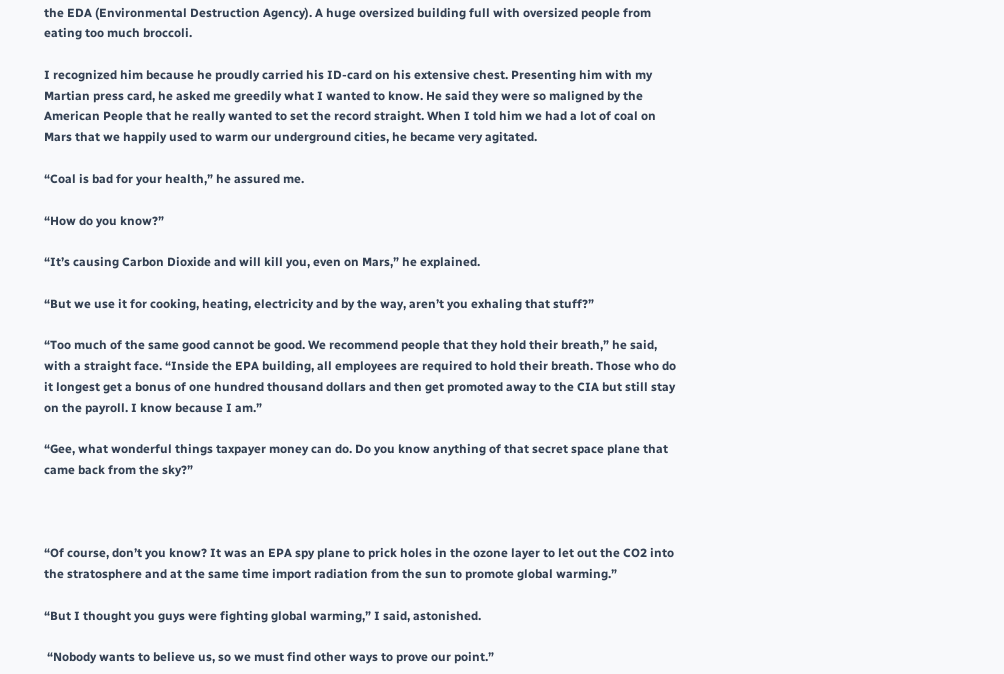the EDA (Environmental Destruction Agency). A huge oversized building full with oversized people from eating too much broccoli.

I recognized him because he proudly carried his ID-card on his extensive chest. Presenting him with my Martian press card, he asked me greedily what I wanted to know. He said they were so maligned by the American People that he really wanted to set the record straight. When I told him we had a lot of coal on Mars that we happily used to warm our underground cities, he became very agitated.

“Coal is bad for your health,” he assured me.

“How do you know?”

“It’s causing Carbon Dioxide and will kill you, even on Mars,” he explained.

“But we use it for cooking, heating, electricity and by the way, aren’t you exhaling that stuff?”

“Too much of the same good cannot be good. We recommend people that they hold their breath,” he said, with a straight face. “Inside the EPA building, all employees are required to hold their breath. Those who do it longest get a bonus of one hundred thousand dollars and then get promoted away to the CIA but still stay on the payroll. I know because I am.”

“Gee, what wonderful things taxpayer money can do. Do you know anything of that secret space plane that came back from the sky?”



“Of course, don’t you know? It was an EPA spy plane to prick holes in the ozone layer to let out the CO2 into the stratosphere and at the same time import radiation from the sun to promote global warming.”

“But I thought you guys were fighting global warming,” I said, astonished.

 “Nobody wants to believe us, so we must find other ways to prove our point.”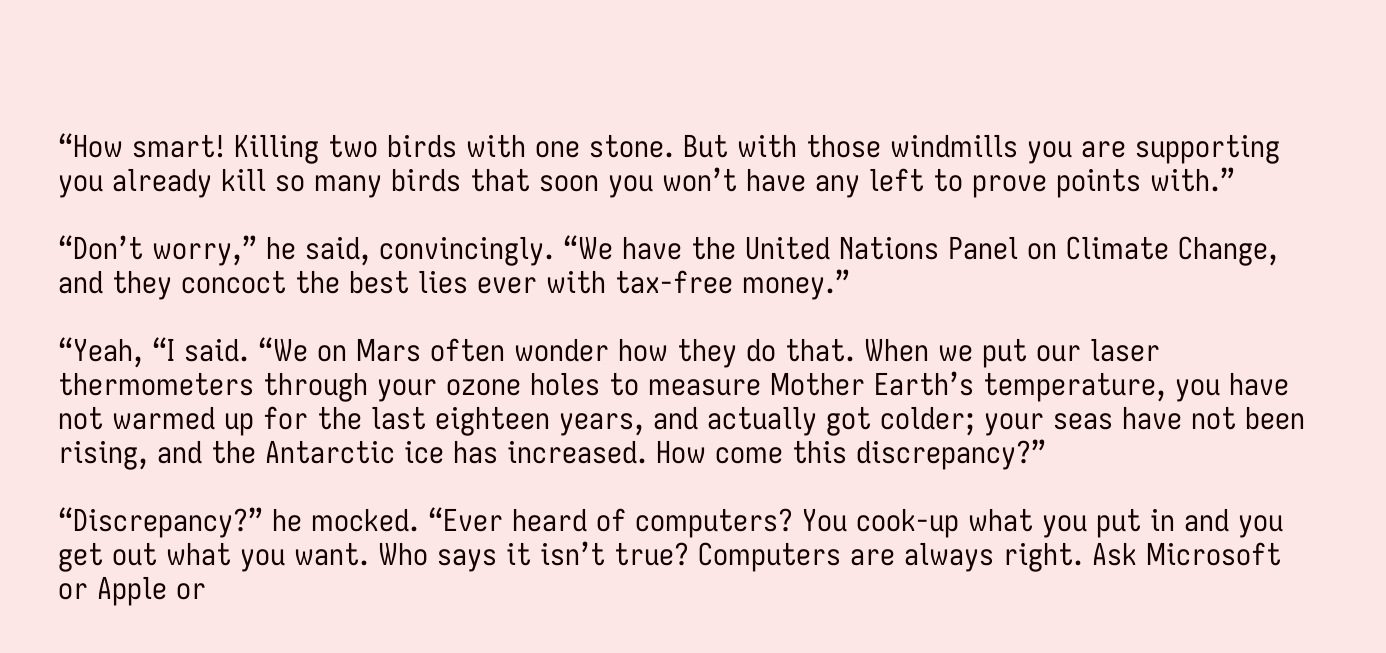“How smart! Killing two birds with one stone. But with those windmills you are supporting you already kill so many birds that soon you won’t have any left to prove points with.”

“Don’t worry,” he said, convincingly. “We have the United Nations Panel on Climate Change, and they concoct the best lies ever with tax-free money.”

“Yeah, “I said. “We on Mars often wonder how they do that. When we put our laser thermometers through your ozone holes to measure Mother Earth’s temperature, you have not warmed up for the last eighteen years, and actually got colder; your seas have not been rising, and the Antarctic ice has increased. How come this discrepancy?”

“Discrepancy?” he mocked. “Ever heard of computers? You cook-up what you put in and you get out what you want. Who says it isn’t true? Computers are always right. Ask Microsoft or Apple or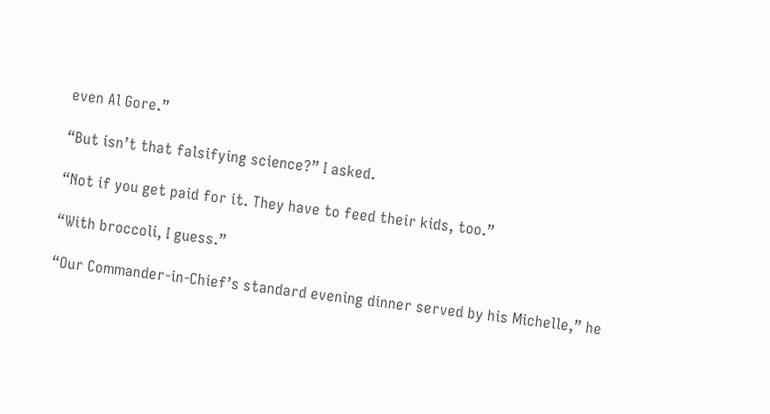even Al Gore.”

“But isn’t that falsifying science?” I asked.

“Not if you get paid for it. They have to feed their kids, too.”

“With broccoli, I guess.”

“Our Commander-in-Chief’s standard evening dinner served by his Michelle,” he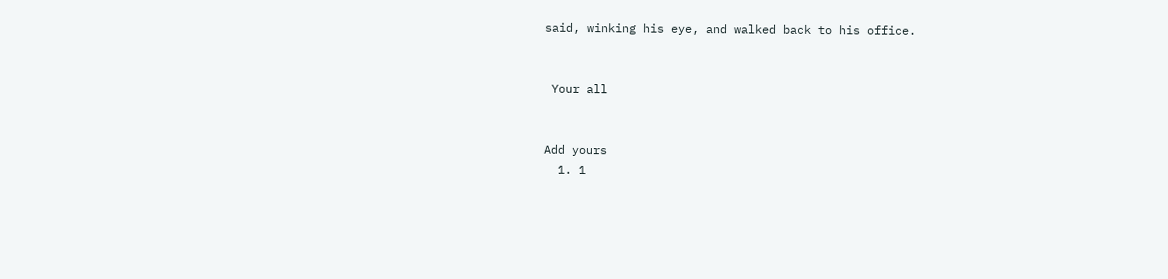said, winking his eye, and walked back to his office.


 Your all


Add yours
  1. 1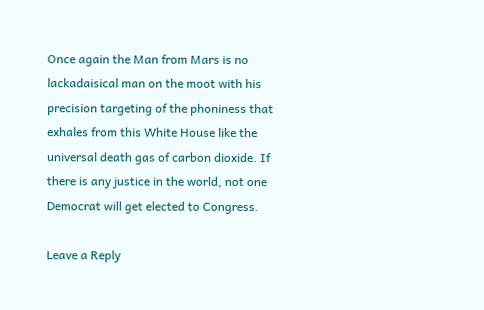Once again the Man from Mars is no lackadaisical man on the moot with his precision targeting of the phoniness that exhales from this White House like the universal death gas of carbon dioxide. If there is any justice in the world, not one Democrat will get elected to Congress.

Leave a Reply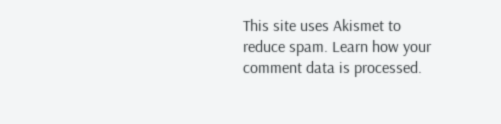This site uses Akismet to reduce spam. Learn how your comment data is processed.